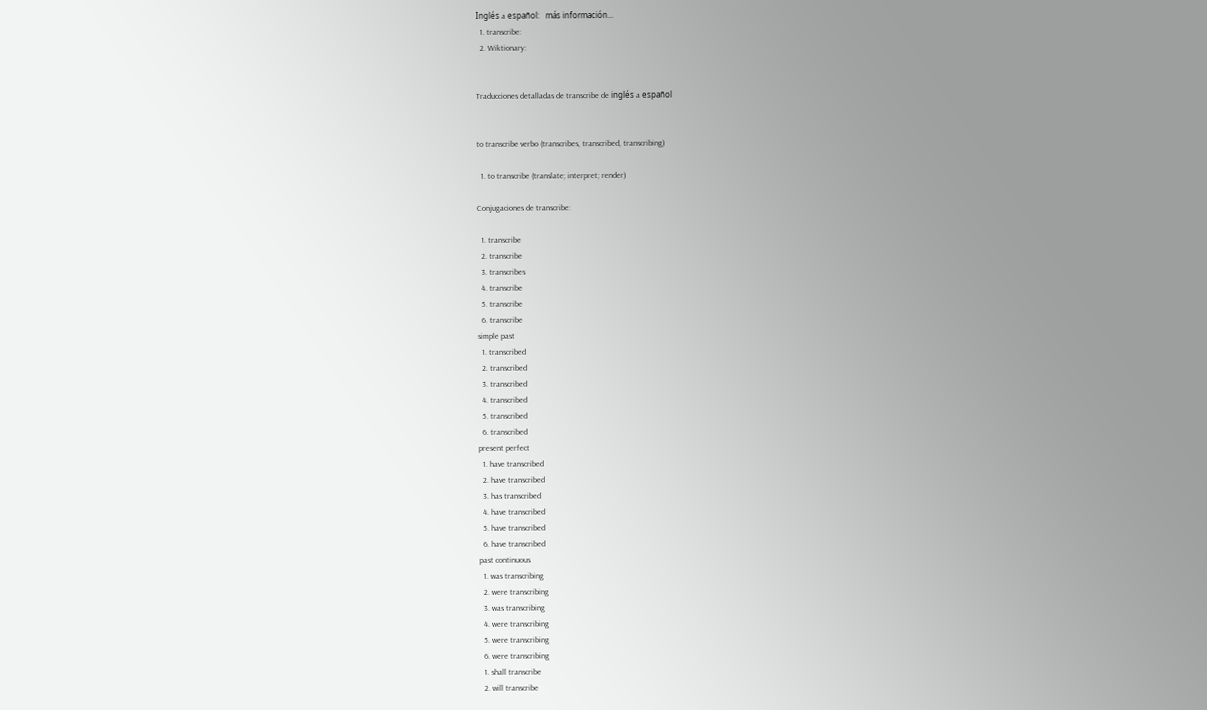Inglés a español:   más información...
  1. transcribe:
  2. Wiktionary:


Traducciones detalladas de transcribe de inglés a español


to transcribe verbo (transcribes, transcribed, transcribing)

  1. to transcribe (translate; interpret; render)

Conjugaciones de transcribe:

  1. transcribe
  2. transcribe
  3. transcribes
  4. transcribe
  5. transcribe
  6. transcribe
simple past
  1. transcribed
  2. transcribed
  3. transcribed
  4. transcribed
  5. transcribed
  6. transcribed
present perfect
  1. have transcribed
  2. have transcribed
  3. has transcribed
  4. have transcribed
  5. have transcribed
  6. have transcribed
past continuous
  1. was transcribing
  2. were transcribing
  3. was transcribing
  4. were transcribing
  5. were transcribing
  6. were transcribing
  1. shall transcribe
  2. will transcribe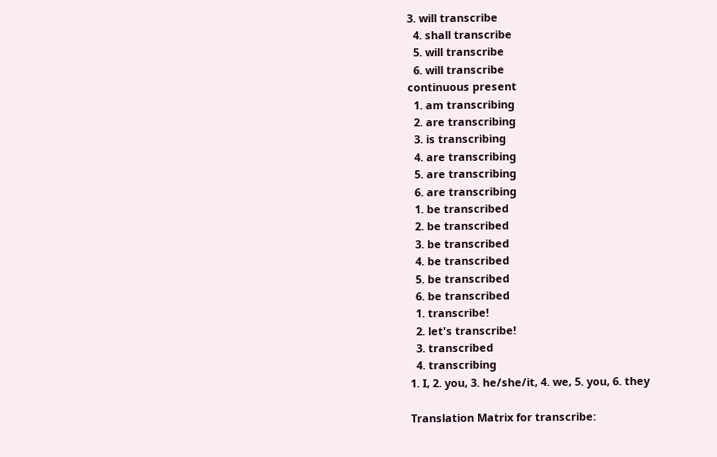3. will transcribe
  4. shall transcribe
  5. will transcribe
  6. will transcribe
continuous present
  1. am transcribing
  2. are transcribing
  3. is transcribing
  4. are transcribing
  5. are transcribing
  6. are transcribing
  1. be transcribed
  2. be transcribed
  3. be transcribed
  4. be transcribed
  5. be transcribed
  6. be transcribed
  1. transcribe!
  2. let's transcribe!
  3. transcribed
  4. transcribing
1. I, 2. you, 3. he/she/it, 4. we, 5. you, 6. they

Translation Matrix for transcribe: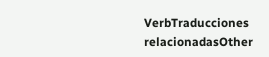VerbTraducciones relacionadasOther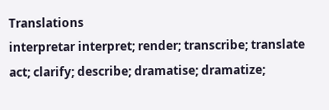Translations
interpretar interpret; render; transcribe; translate act; clarify; describe; dramatise; dramatize;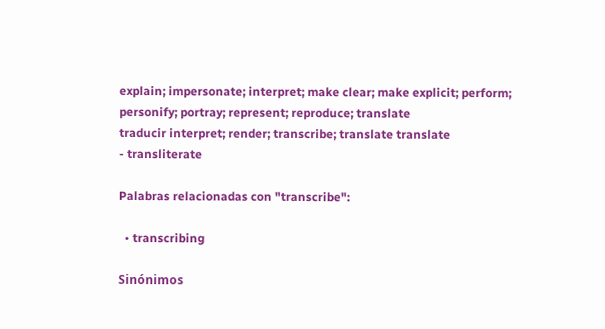explain; impersonate; interpret; make clear; make explicit; perform; personify; portray; represent; reproduce; translate
traducir interpret; render; transcribe; translate translate
- transliterate

Palabras relacionadas con "transcribe":

  • transcribing

Sinónimos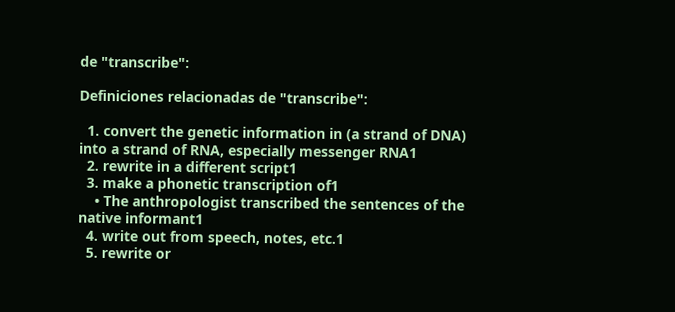de "transcribe":

Definiciones relacionadas de "transcribe":

  1. convert the genetic information in (a strand of DNA) into a strand of RNA, especially messenger RNA1
  2. rewrite in a different script1
  3. make a phonetic transcription of1
    • The anthropologist transcribed the sentences of the native informant1
  4. write out from speech, notes, etc.1
  5. rewrite or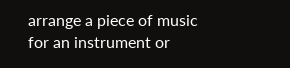arrange a piece of music for an instrument or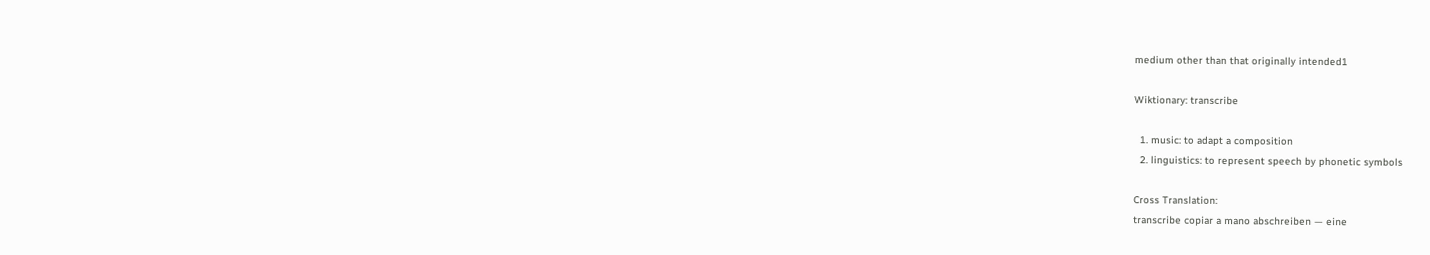medium other than that originally intended1

Wiktionary: transcribe

  1. music: to adapt a composition
  2. linguistics: to represent speech by phonetic symbols

Cross Translation:
transcribe copiar a mano abschreiben — eine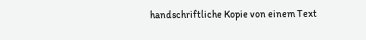handschriftliche Kopie von einem Text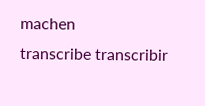machen
transcribe transcribir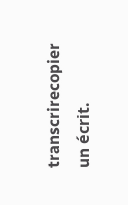transcrirecopier un écrit.